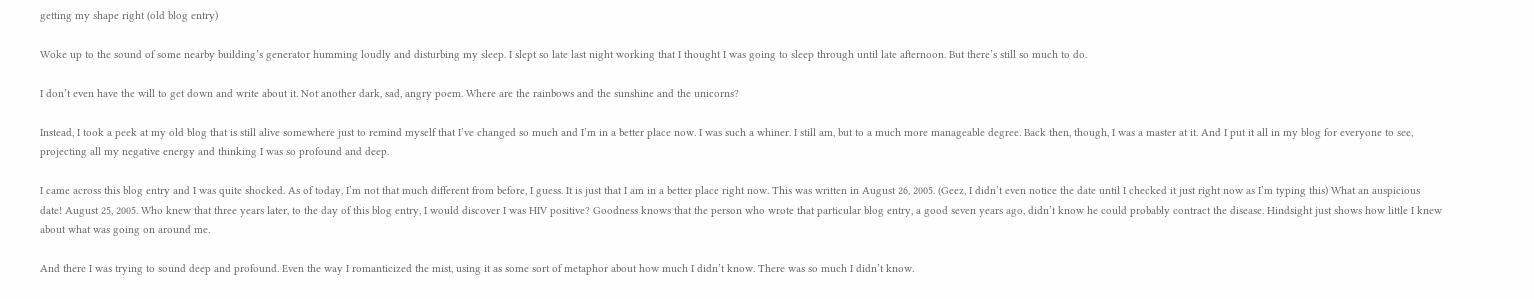getting my shape right (old blog entry)

Woke up to the sound of some nearby building’s generator humming loudly and disturbing my sleep. I slept so late last night working that I thought I was going to sleep through until late afternoon. But there’s still so much to do.

I don’t even have the will to get down and write about it. Not another dark, sad, angry poem. Where are the rainbows and the sunshine and the unicorns?

Instead, I took a peek at my old blog that is still alive somewhere just to remind myself that I’ve changed so much and I’m in a better place now. I was such a whiner. I still am, but to a much more manageable degree. Back then, though, I was a master at it. And I put it all in my blog for everyone to see, projecting all my negative energy and thinking I was so profound and deep.

I came across this blog entry and I was quite shocked. As of today, I’m not that much different from before, I guess. It is just that I am in a better place right now. This was written in August 26, 2005. (Geez, I didn’t even notice the date until I checked it just right now as I’m typing this) What an auspicious date! August 25, 2005. Who knew that three years later, to the day of this blog entry, I would discover I was HIV positive? Goodness knows that the person who wrote that particular blog entry, a good seven years ago, didn’t know he could probably contract the disease. Hindsight just shows how little I knew about what was going on around me.

And there I was trying to sound deep and profound. Even the way I romanticized the mist, using it as some sort of metaphor about how much I didn’t know. There was so much I didn’t know.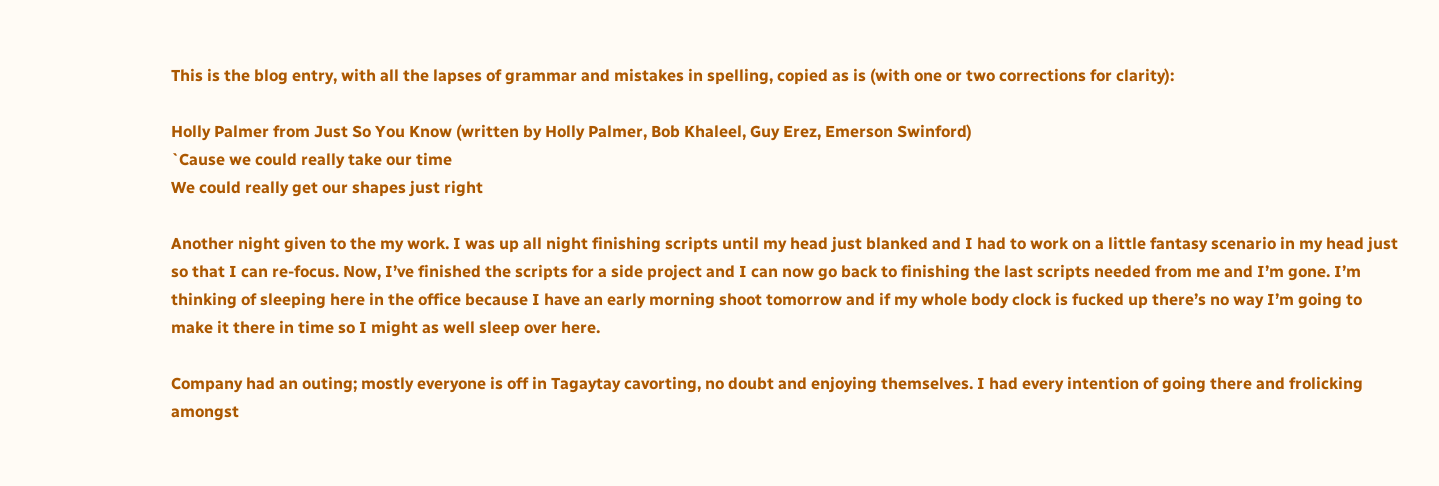This is the blog entry, with all the lapses of grammar and mistakes in spelling, copied as is (with one or two corrections for clarity):

Holly Palmer from Just So You Know (written by Holly Palmer, Bob Khaleel, Guy Erez, Emerson Swinford)
`Cause we could really take our time
We could really get our shapes just right

Another night given to the my work. I was up all night finishing scripts until my head just blanked and I had to work on a little fantasy scenario in my head just so that I can re-focus. Now, I’ve finished the scripts for a side project and I can now go back to finishing the last scripts needed from me and I’m gone. I’m thinking of sleeping here in the office because I have an early morning shoot tomorrow and if my whole body clock is fucked up there’s no way I’m going to make it there in time so I might as well sleep over here.

Company had an outing; mostly everyone is off in Tagaytay cavorting, no doubt and enjoying themselves. I had every intention of going there and frolicking amongst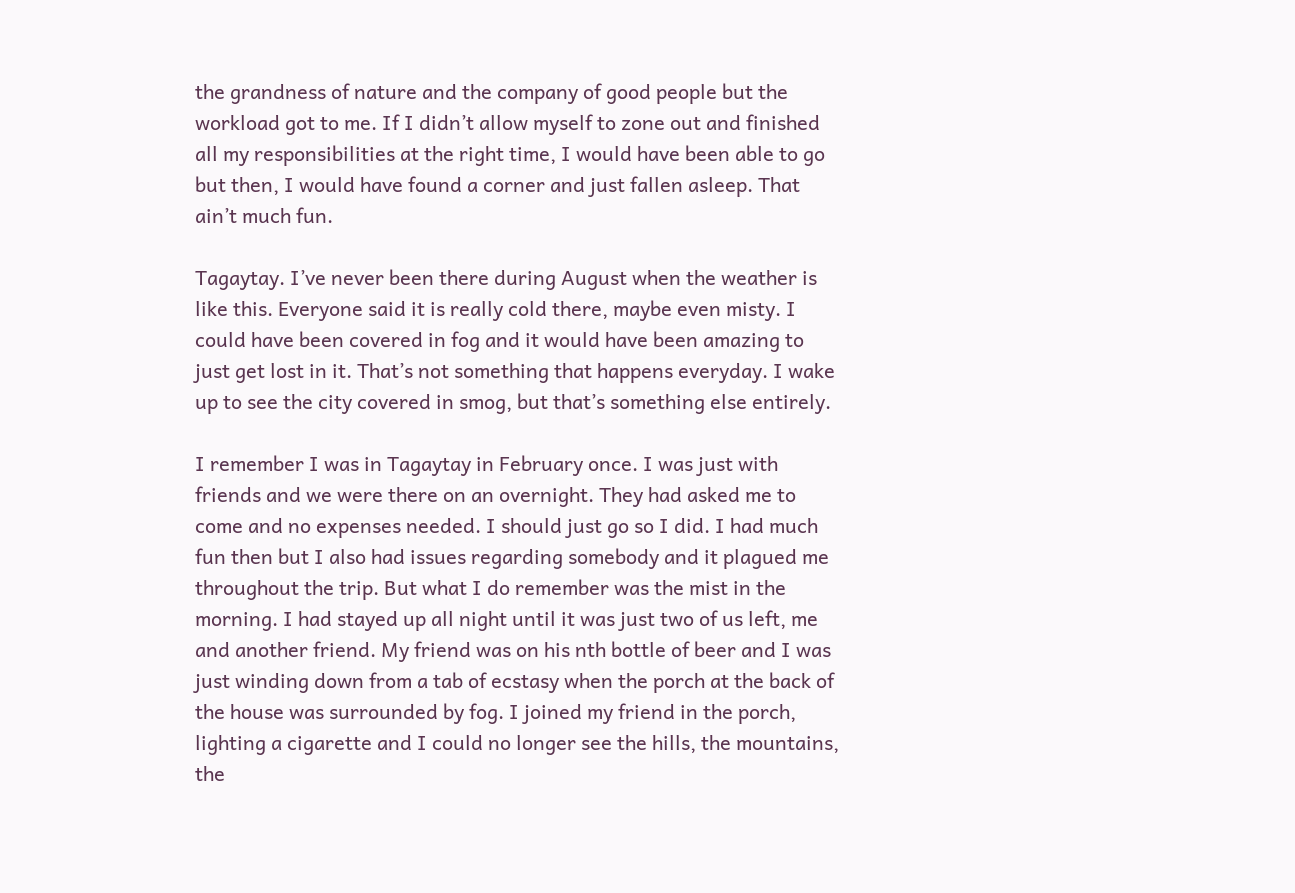the grandness of nature and the company of good people but the workload got to me. If I didn’t allow myself to zone out and finished all my responsibilities at the right time, I would have been able to go but then, I would have found a corner and just fallen asleep. That ain’t much fun.

Tagaytay. I’ve never been there during August when the weather is like this. Everyone said it is really cold there, maybe even misty. I could have been covered in fog and it would have been amazing to just get lost in it. That’s not something that happens everyday. I wake up to see the city covered in smog, but that’s something else entirely.

I remember I was in Tagaytay in February once. I was just with friends and we were there on an overnight. They had asked me to come and no expenses needed. I should just go so I did. I had much fun then but I also had issues regarding somebody and it plagued me throughout the trip. But what I do remember was the mist in the morning. I had stayed up all night until it was just two of us left, me and another friend. My friend was on his nth bottle of beer and I was just winding down from a tab of ecstasy when the porch at the back of the house was surrounded by fog. I joined my friend in the porch, lighting a cigarette and I could no longer see the hills, the mountains, the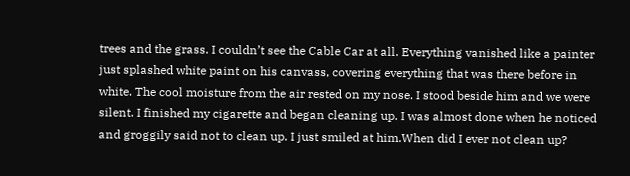trees and the grass. I couldn’t see the Cable Car at all. Everything vanished like a painter just splashed white paint on his canvass, covering everything that was there before in white. The cool moisture from the air rested on my nose. I stood beside him and we were silent. I finished my cigarette and began cleaning up. I was almost done when he noticed and groggily said not to clean up. I just smiled at him.When did I ever not clean up?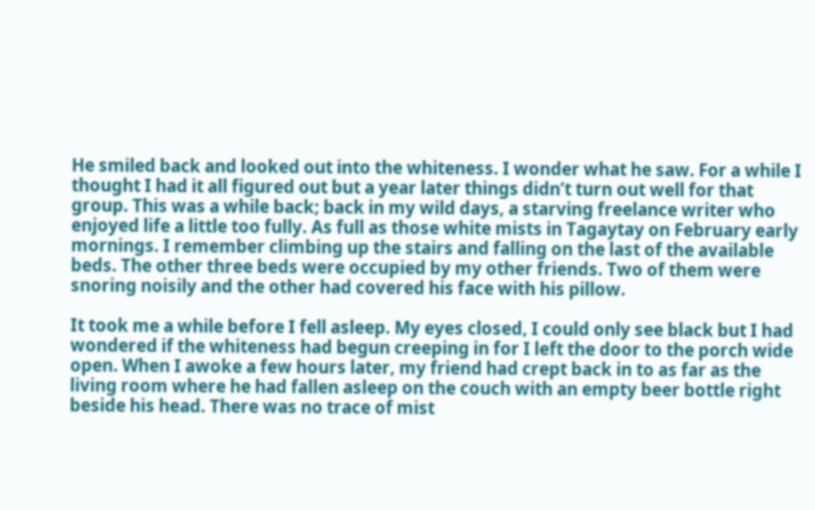He smiled back and looked out into the whiteness. I wonder what he saw. For a while I thought I had it all figured out but a year later things didn’t turn out well for that group. This was a while back; back in my wild days, a starving freelance writer who enjoyed life a little too fully. As full as those white mists in Tagaytay on February early mornings. I remember climbing up the stairs and falling on the last of the available beds. The other three beds were occupied by my other friends. Two of them were snoring noisily and the other had covered his face with his pillow.

It took me a while before I fell asleep. My eyes closed, I could only see black but I had wondered if the whiteness had begun creeping in for I left the door to the porch wide open. When I awoke a few hours later, my friend had crept back in to as far as the living room where he had fallen asleep on the couch with an empty beer bottle right beside his head. There was no trace of mist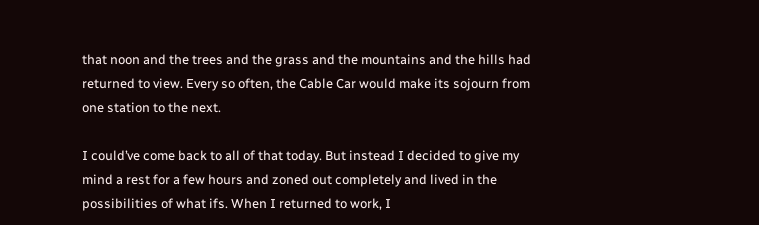that noon and the trees and the grass and the mountains and the hills had returned to view. Every so often, the Cable Car would make its sojourn from one station to the next.

I could’ve come back to all of that today. But instead I decided to give my mind a rest for a few hours and zoned out completely and lived in the possibilities of what ifs. When I returned to work, I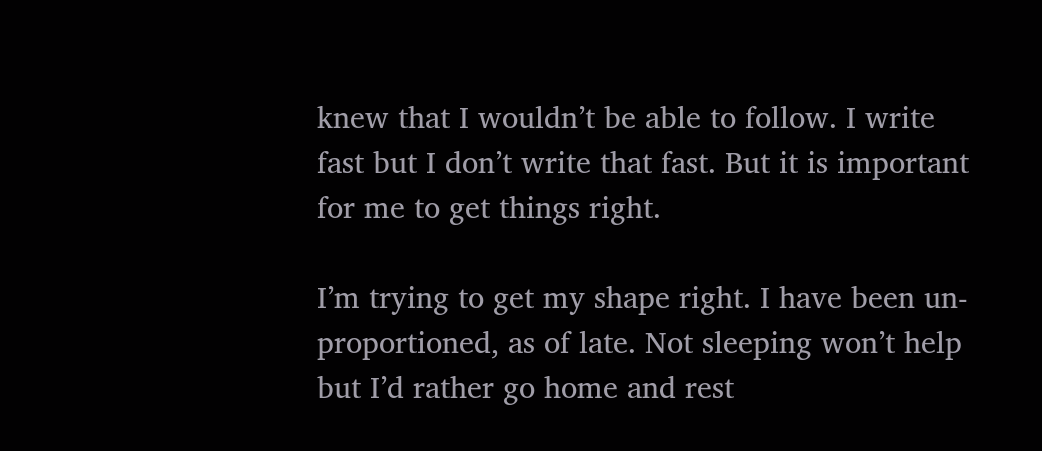knew that I wouldn’t be able to follow. I write fast but I don’t write that fast. But it is important for me to get things right.

I’m trying to get my shape right. I have been un-proportioned, as of late. Not sleeping won’t help but I’d rather go home and rest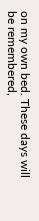on my own bed. These days will be remembered,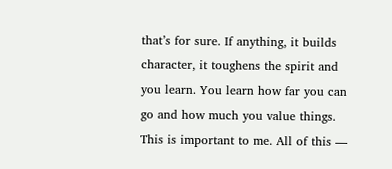that’s for sure. If anything, it builds character, it toughens the spirit and you learn. You learn how far you can go and how much you value things. This is important to me. All of this —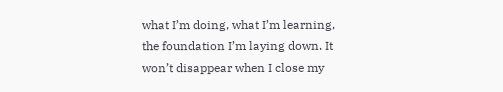what I’m doing, what I’m learning, the foundation I’m laying down. It won’t disappear when I close my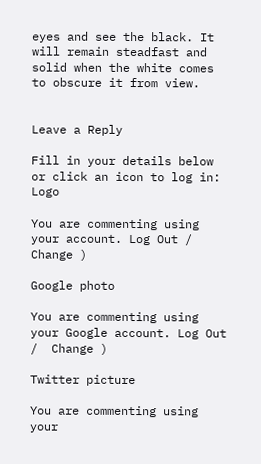eyes and see the black. It will remain steadfast and solid when the white comes to obscure it from view.


Leave a Reply

Fill in your details below or click an icon to log in: Logo

You are commenting using your account. Log Out /  Change )

Google photo

You are commenting using your Google account. Log Out /  Change )

Twitter picture

You are commenting using your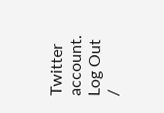Twitter account. Log Out /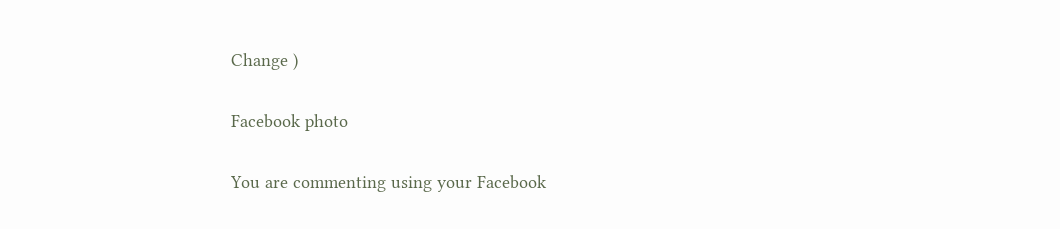Change )

Facebook photo

You are commenting using your Facebook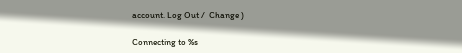account. Log Out /  Change )

Connecting to %s